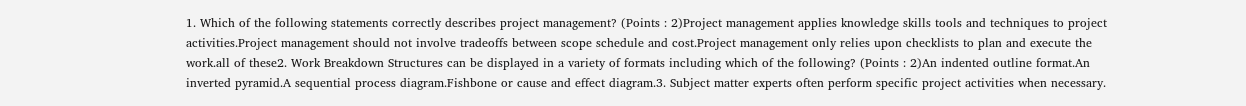1. Which of the following statements correctly describes project management? (Points : 2)Project management applies knowledge skills tools and techniques to project activities.Project management should not involve tradeoffs between scope schedule and cost.Project management only relies upon checklists to plan and execute the work.all of these2. Work Breakdown Structures can be displayed in a variety of formats including which of the following? (Points : 2)An indented outline format.An inverted pyramid.A sequential process diagram.Fishbone or cause and effect diagram.3. Subject matter experts often perform specific project activities when necessary.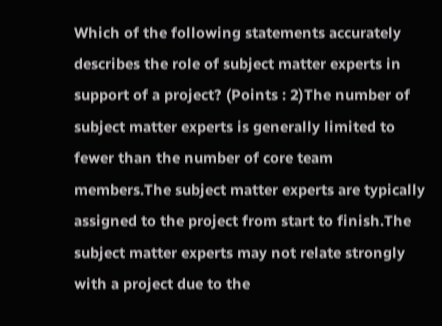Which of the following statements accurately describes the role of subject matter experts in support of a project? (Points : 2)The number of subject matter experts is generally limited to fewer than the number of core team members.The subject matter experts are typically assigned to the project from start to finish.The subject matter experts may not relate strongly with a project due to the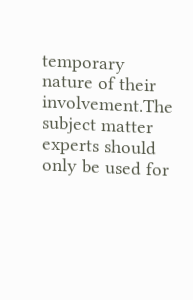temporary nature of their involvement.The subject matter experts should only be used for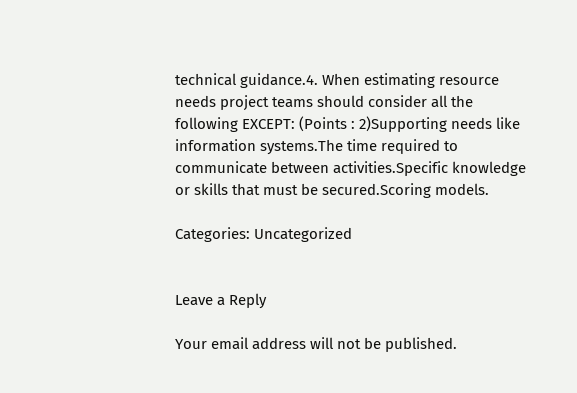technical guidance.4. When estimating resource needs project teams should consider all the following EXCEPT: (Points : 2)Supporting needs like information systems.The time required to communicate between activities.Specific knowledge or skills that must be secured.Scoring models.

Categories: Uncategorized


Leave a Reply

Your email address will not be published.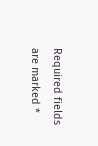Required fields are marked *